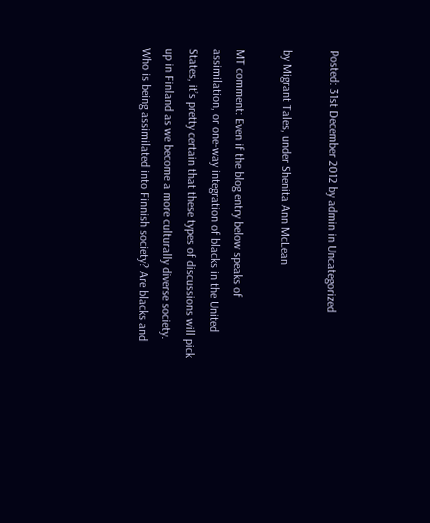Posted: 31st December 2012 by admin in Uncategorized

by Migrant Tales, under Shenita Ann McLean

MT comment: Even if the blog entry below speaks of assimilation, or one-way integration of blacks in the United States, it’s pretty certain that these types of discussions will pick up in Finland as we become a more culturally diverse society. Who is being assimilated into Finnish society? Are blacks and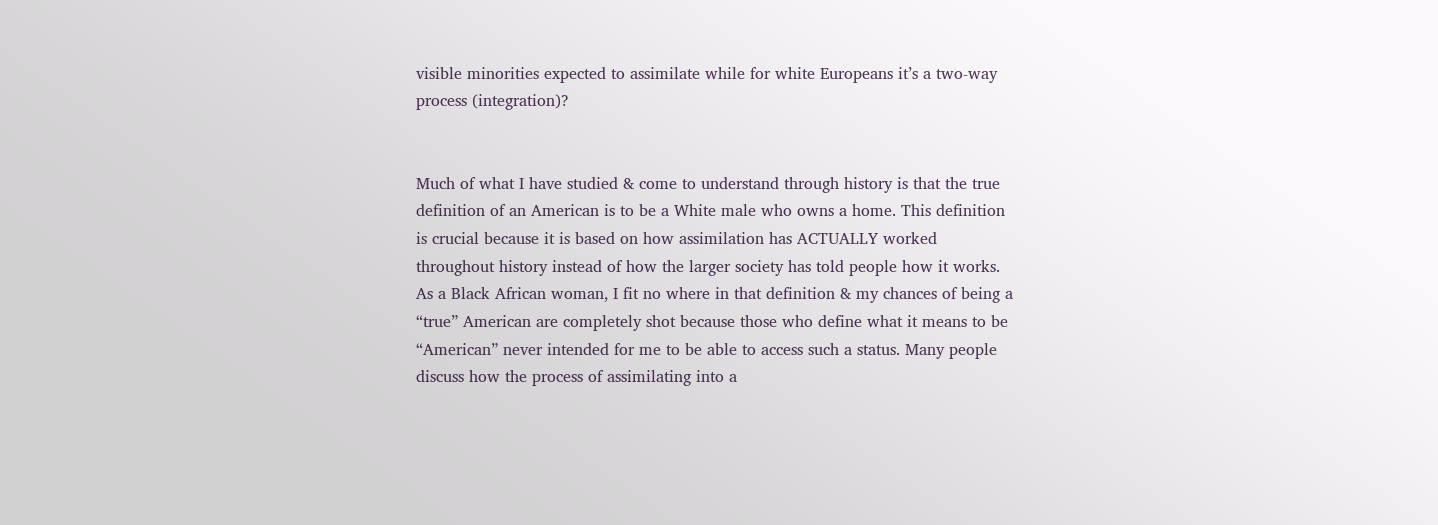visible minorities expected to assimilate while for white Europeans it’s a two-way process (integration)?


Much of what I have studied & come to understand through history is that the true definition of an American is to be a White male who owns a home. This definition is crucial because it is based on how assimilation has ACTUALLY worked throughout history instead of how the larger society has told people how it works. As a Black African woman, I fit no where in that definition & my chances of being a “true” American are completely shot because those who define what it means to be “American” never intended for me to be able to access such a status. Many people discuss how the process of assimilating into a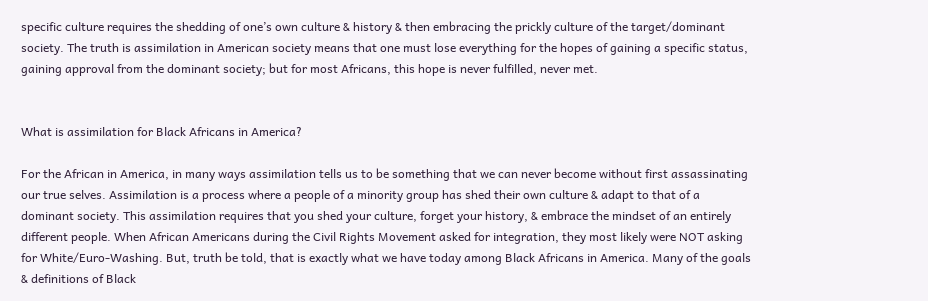specific culture requires the shedding of one’s own culture & history & then embracing the prickly culture of the target/dominant society. The truth is assimilation in American society means that one must lose everything for the hopes of gaining a specific status, gaining approval from the dominant society; but for most Africans, this hope is never fulfilled, never met.


What is assimilation for Black Africans in America?

For the African in America, in many ways assimilation tells us to be something that we can never become without first assassinating our true selves. Assimilation is a process where a people of a minority group has shed their own culture & adapt to that of a dominant society. This assimilation requires that you shed your culture, forget your history, & embrace the mindset of an entirely different people. When African Americans during the Civil Rights Movement asked for integration, they most likely were NOT asking for White/Euro-Washing. But, truth be told, that is exactly what we have today among Black Africans in America. Many of the goals & definitions of Black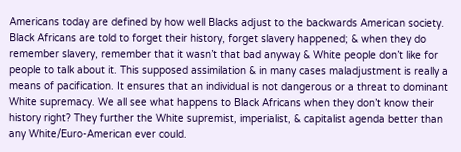Americans today are defined by how well Blacks adjust to the backwards American society. Black Africans are told to forget their history, forget slavery happened; & when they do remember slavery, remember that it wasn’t that bad anyway & White people don’t like for people to talk about it. This supposed assimilation & in many cases maladjustment is really a means of pacification. It ensures that an individual is not dangerous or a threat to dominant White supremacy. We all see what happens to Black Africans when they don’t know their history right? They further the White supremist, imperialist, & capitalist agenda better than any White/Euro-American ever could.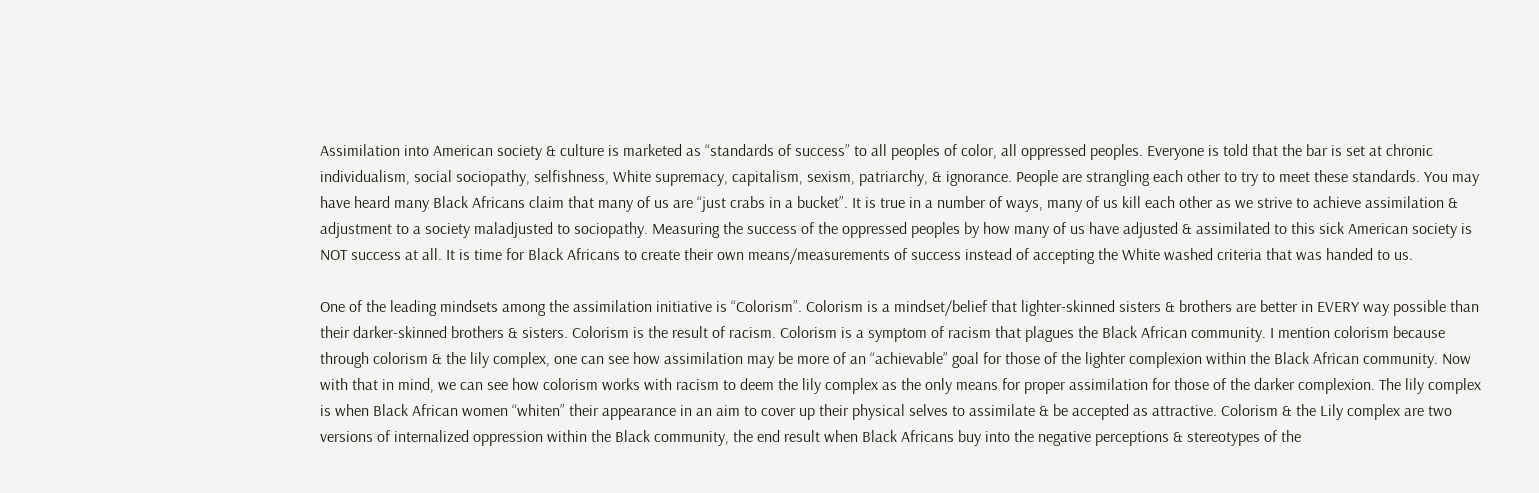Assimilation into American society & culture is marketed as “standards of success” to all peoples of color, all oppressed peoples. Everyone is told that the bar is set at chronic individualism, social sociopathy, selfishness, White supremacy, capitalism, sexism, patriarchy, & ignorance. People are strangling each other to try to meet these standards. You may have heard many Black Africans claim that many of us are “just crabs in a bucket”. It is true in a number of ways, many of us kill each other as we strive to achieve assimilation & adjustment to a society maladjusted to sociopathy. Measuring the success of the oppressed peoples by how many of us have adjusted & assimilated to this sick American society is NOT success at all. It is time for Black Africans to create their own means/measurements of success instead of accepting the White washed criteria that was handed to us.

One of the leading mindsets among the assimilation initiative is “Colorism”. Colorism is a mindset/belief that lighter-skinned sisters & brothers are better in EVERY way possible than their darker-skinned brothers & sisters. Colorism is the result of racism. Colorism is a symptom of racism that plagues the Black African community. I mention colorism because through colorism & the lily complex, one can see how assimilation may be more of an “achievable” goal for those of the lighter complexion within the Black African community. Now with that in mind, we can see how colorism works with racism to deem the lily complex as the only means for proper assimilation for those of the darker complexion. The lily complex is when Black African women “whiten” their appearance in an aim to cover up their physical selves to assimilate & be accepted as attractive. Colorism & the Lily complex are two versions of internalized oppression within the Black community, the end result when Black Africans buy into the negative perceptions & stereotypes of the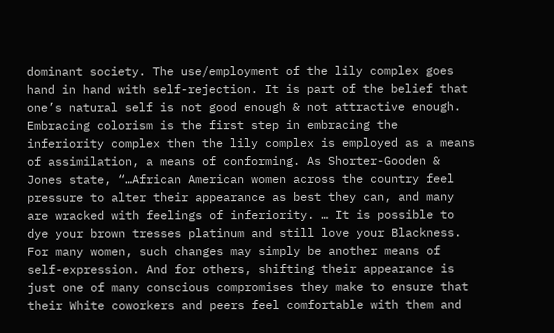dominant society. The use/employment of the lily complex goes hand in hand with self-rejection. It is part of the belief that one’s natural self is not good enough & not attractive enough. Embracing colorism is the first step in embracing the inferiority complex then the lily complex is employed as a means of assimilation, a means of conforming. As Shorter-Gooden & Jones state, “…African American women across the country feel pressure to alter their appearance as best they can, and many are wracked with feelings of inferiority. … It is possible to dye your brown tresses platinum and still love your Blackness. For many women, such changes may simply be another means of self-expression. And for others, shifting their appearance is just one of many conscious compromises they make to ensure that their White coworkers and peers feel comfortable with them and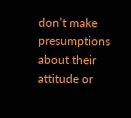don’t make presumptions about their attitude or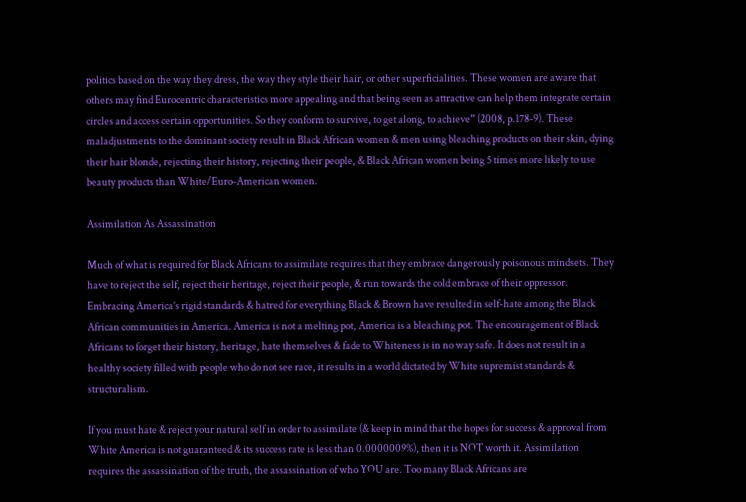politics based on the way they dress, the way they style their hair, or other superficialities. These women are aware that others may find Eurocentric characteristics more appealing and that being seen as attractive can help them integrate certain circles and access certain opportunities. So they conform to survive, to get along, to achieve” (2008, p.178-9). These maladjustments to the dominant society result in Black African women & men using bleaching products on their skin, dying their hair blonde, rejecting their history, rejecting their people, & Black African women being 5 times more likely to use beauty products than White/Euro-American women.

Assimilation As Assassination

Much of what is required for Black Africans to assimilate requires that they embrace dangerously poisonous mindsets. They have to reject the self, reject their heritage, reject their people, & run towards the cold embrace of their oppressor. Embracing America’s rigid standards & hatred for everything Black & Brown have resulted in self-hate among the Black African communities in America. America is not a melting pot, America is a bleaching pot. The encouragement of Black Africans to forget their history, heritage, hate themselves & fade to Whiteness is in no way safe. It does not result in a healthy society filled with people who do not see race, it results in a world dictated by White supremist standards & structuralism.

If you must hate & reject your natural self in order to assimilate (& keep in mind that the hopes for success & approval from White America is not guaranteed & its success rate is less than 0.0000009%), then it is NOT worth it. Assimilation requires the assassination of the truth, the assassination of who YOU are. Too many Black Africans are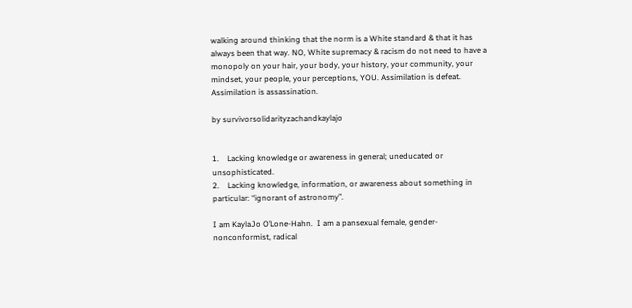walking around thinking that the norm is a White standard & that it has always been that way. NO, White supremacy & racism do not need to have a monopoly on your hair, your body, your history, your community, your mindset, your people, your perceptions, YOU. Assimilation is defeat. Assimilation is assassination.

by survivorsolidarityzachandkaylajo


1.    Lacking knowledge or awareness in general; uneducated or unsophisticated.
2.    Lacking knowledge, information, or awareness about something in particular: “ignorant of astronomy”.

I am KaylaJo O’Lone-Hahn.  I am a pansexual female, gender-nonconformist, radical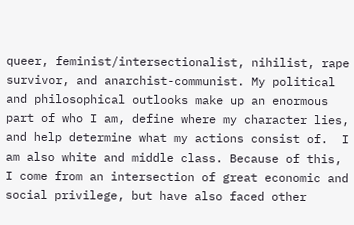queer, feminist/intersectionalist, nihilist, rape survivor, and anarchist-communist. My political and philosophical outlooks make up an enormous part of who I am, define where my character lies, and help determine what my actions consist of.  I am also white and middle class. Because of this, I come from an intersection of great economic and social privilege, but have also faced other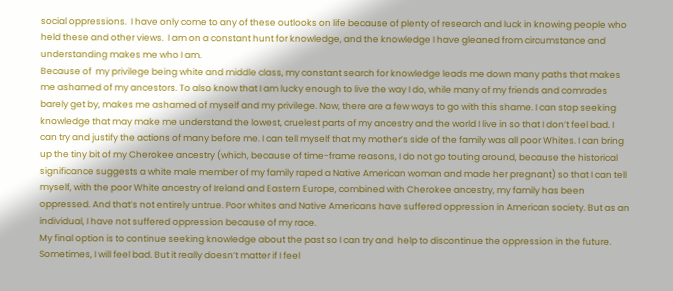social oppressions.  I have only come to any of these outlooks on life because of plenty of research and luck in knowing people who held these and other views.  I am on a constant hunt for knowledge, and the knowledge I have gleaned from circumstance and understanding makes me who I am.
Because of  my privilege being white and middle class, my constant search for knowledge leads me down many paths that makes me ashamed of my ancestors. To also know that I am lucky enough to live the way I do, while many of my friends and comrades barely get by, makes me ashamed of myself and my privilege. Now, there are a few ways to go with this shame. I can stop seeking knowledge that may make me understand the lowest, cruelest parts of my ancestry and the world I live in so that I don’t feel bad. I can try and justify the actions of many before me. I can tell myself that my mother’s side of the family was all poor Whites. I can bring up the tiny bit of my Cherokee ancestry (which, because of time-frame reasons, I do not go touting around, because the historical significance suggests a white male member of my family raped a Native American woman and made her pregnant) so that I can tell myself, with the poor White ancestry of Ireland and Eastern Europe, combined with Cherokee ancestry, my family has been oppressed. And that’s not entirely untrue. Poor whites and Native Americans have suffered oppression in American society. But as an individual, I have not suffered oppression because of my race.
My final option is to continue seeking knowledge about the past so I can try and  help to discontinue the oppression in the future. Sometimes, I will feel bad. But it really doesn’t matter if I feel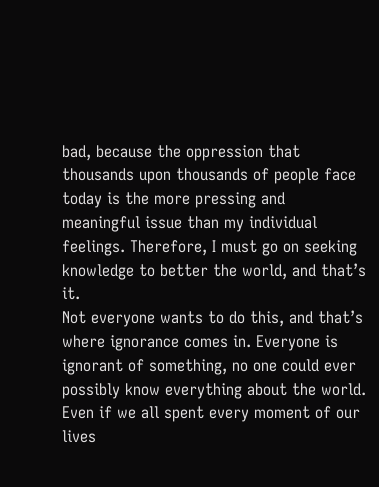bad, because the oppression that thousands upon thousands of people face today is the more pressing and meaningful issue than my individual feelings. Therefore, I must go on seeking knowledge to better the world, and that’s it.
Not everyone wants to do this, and that’s where ignorance comes in. Everyone is ignorant of something, no one could ever possibly know everything about the world. Even if we all spent every moment of our lives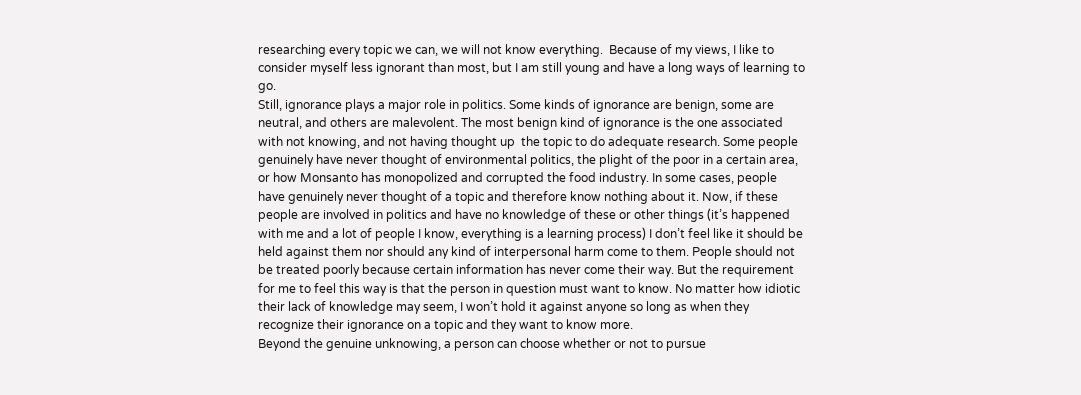researching every topic we can, we will not know everything.  Because of my views, I like to consider myself less ignorant than most, but I am still young and have a long ways of learning to go.
Still, ignorance plays a major role in politics. Some kinds of ignorance are benign, some are neutral, and others are malevolent. The most benign kind of ignorance is the one associated with not knowing, and not having thought up  the topic to do adequate research. Some people genuinely have never thought of environmental politics, the plight of the poor in a certain area, or how Monsanto has monopolized and corrupted the food industry. In some cases, people have genuinely never thought of a topic and therefore know nothing about it. Now, if these people are involved in politics and have no knowledge of these or other things (it’s happened with me and a lot of people I know, everything is a learning process) I don’t feel like it should be held against them nor should any kind of interpersonal harm come to them. People should not be treated poorly because certain information has never come their way. But the requirement for me to feel this way is that the person in question must want to know. No matter how idiotic their lack of knowledge may seem, I won’t hold it against anyone so long as when they recognize their ignorance on a topic and they want to know more.
Beyond the genuine unknowing, a person can choose whether or not to pursue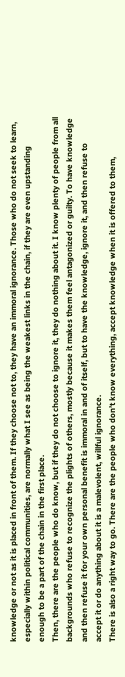knowledge or not as it is placed in front of them. If they choose not to, they have an immoral ignorance. Those who do not seek to learn, especially within political communities, are normally what I see as being the weakest links in the chain, if they are even upstanding enough to be a part of the chain in the first place.
Then, there are the people who do know, but if they do not choose to ignore it, they do nothing about it. I know plenty of people from all backgrounds who refuse to recognize the plights of others, mostly because it makes them feel antagonized or guilty. To have knowledge and then refuse it for your own personal benefit is immoral in and of itself, but to have the knowledge, ignore it, and then refuse to accept it or do anything about it is a malevolent, willful ignorance.
There is also a right way to go. There are the people who don’t know everything, accept knowledge when it is offered to them,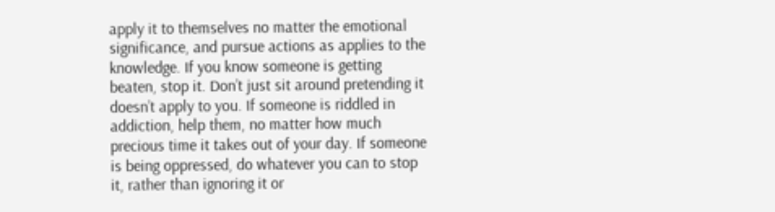apply it to themselves no matter the emotional significance, and pursue actions as applies to the knowledge. If you know someone is getting beaten, stop it. Don’t just sit around pretending it doesn’t apply to you. If someone is riddled in addiction, help them, no matter how much precious time it takes out of your day. If someone is being oppressed, do whatever you can to stop it, rather than ignoring it or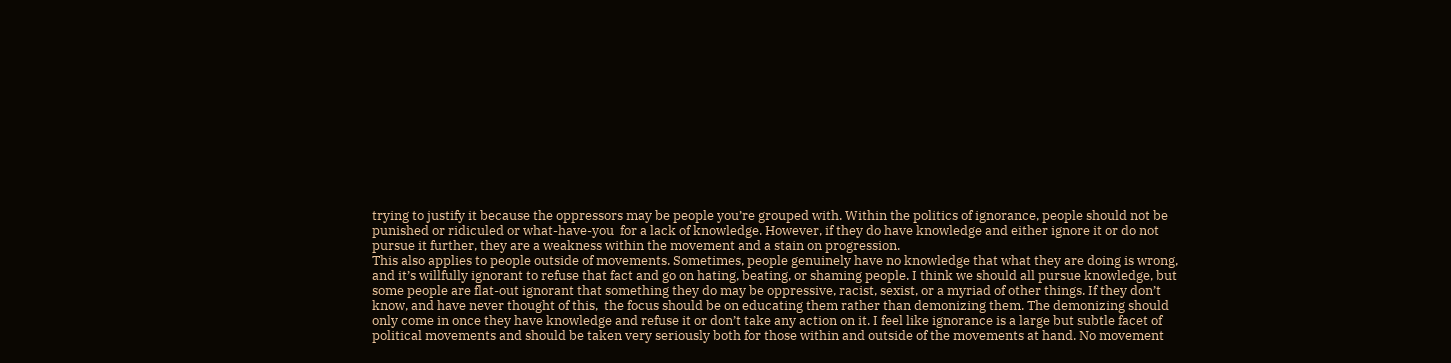trying to justify it because the oppressors may be people you’re grouped with. Within the politics of ignorance, people should not be punished or ridiculed or what-have-you  for a lack of knowledge. However, if they do have knowledge and either ignore it or do not pursue it further, they are a weakness within the movement and a stain on progression.
This also applies to people outside of movements. Sometimes, people genuinely have no knowledge that what they are doing is wrong, and it’s willfully ignorant to refuse that fact and go on hating, beating, or shaming people. I think we should all pursue knowledge, but some people are flat-out ignorant that something they do may be oppressive, racist, sexist, or a myriad of other things. If they don’t know, and have never thought of this,  the focus should be on educating them rather than demonizing them. The demonizing should only come in once they have knowledge and refuse it or don’t take any action on it. I feel like ignorance is a large but subtle facet of political movements and should be taken very seriously both for those within and outside of the movements at hand. No movement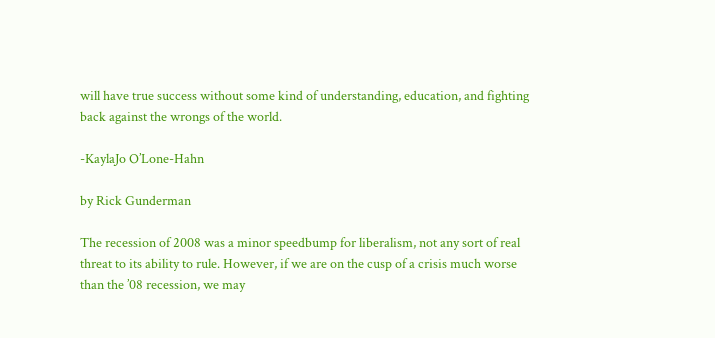will have true success without some kind of understanding, education, and fighting back against the wrongs of the world.

-KaylaJo O’Lone-Hahn

by Rick Gunderman

The recession of 2008 was a minor speedbump for liberalism, not any sort of real threat to its ability to rule. However, if we are on the cusp of a crisis much worse than the ’08 recession, we may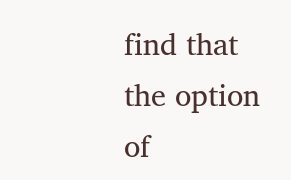find that the option of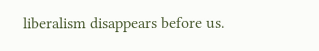liberalism disappears before us.